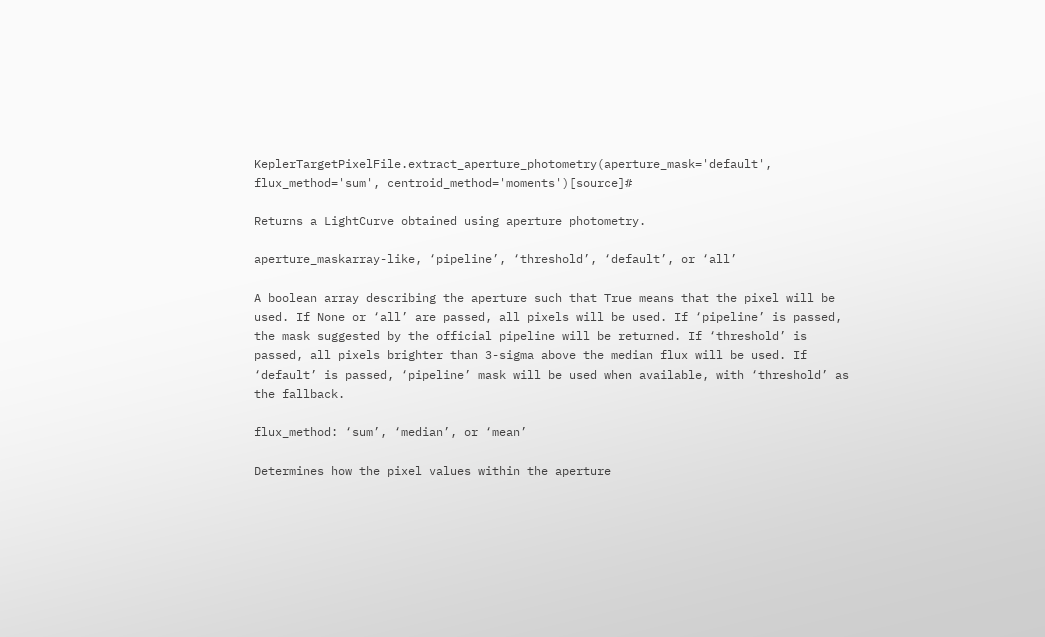KeplerTargetPixelFile.extract_aperture_photometry(aperture_mask='default', flux_method='sum', centroid_method='moments')[source]#

Returns a LightCurve obtained using aperture photometry.

aperture_maskarray-like, ‘pipeline’, ‘threshold’, ‘default’, or ‘all’

A boolean array describing the aperture such that True means that the pixel will be used. If None or ‘all’ are passed, all pixels will be used. If ‘pipeline’ is passed, the mask suggested by the official pipeline will be returned. If ‘threshold’ is passed, all pixels brighter than 3-sigma above the median flux will be used. If ‘default’ is passed, ‘pipeline’ mask will be used when available, with ‘threshold’ as the fallback.

flux_method: ‘sum’, ‘median’, or ‘mean’

Determines how the pixel values within the aperture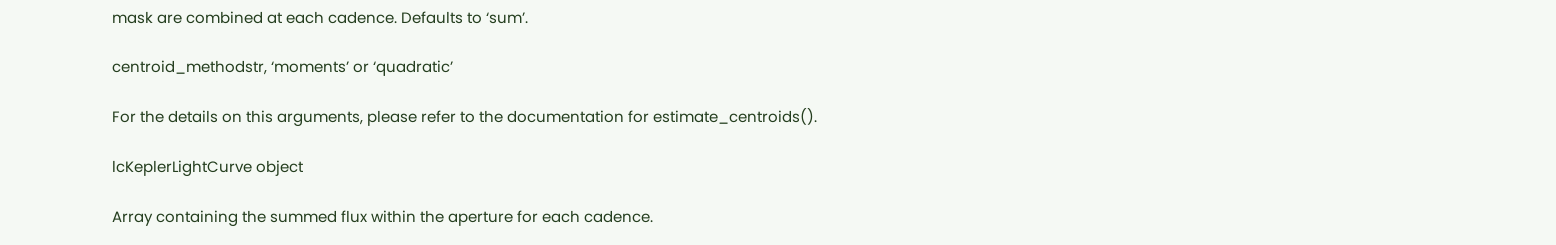mask are combined at each cadence. Defaults to ‘sum’.

centroid_methodstr, ‘moments’ or ‘quadratic’

For the details on this arguments, please refer to the documentation for estimate_centroids().

lcKeplerLightCurve object

Array containing the summed flux within the aperture for each cadence.